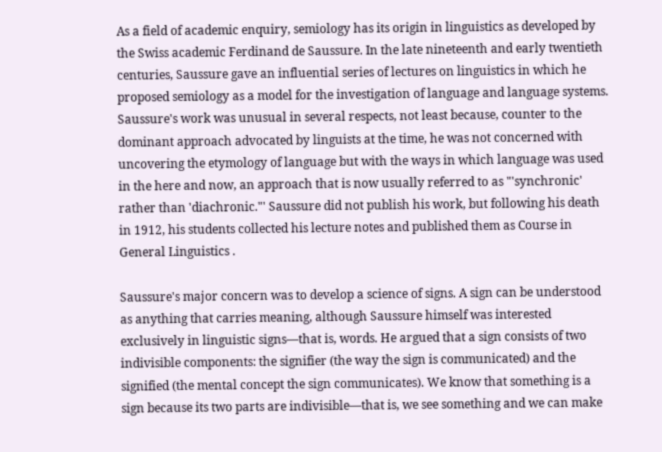As a field of academic enquiry, semiology has its origin in linguistics as developed by the Swiss academic Ferdinand de Saussure. In the late nineteenth and early twentieth centuries, Saussure gave an influential series of lectures on linguistics in which he proposed semiology as a model for the investigation of language and language systems. Saussure's work was unusual in several respects, not least because, counter to the dominant approach advocated by linguists at the time, he was not concerned with uncovering the etymology of language but with the ways in which language was used in the here and now, an approach that is now usually referred to as "'synchronic' rather than 'diachronic."' Saussure did not publish his work, but following his death in 1912, his students collected his lecture notes and published them as Course in General Linguistics .

Saussure's major concern was to develop a science of signs. A sign can be understood as anything that carries meaning, although Saussure himself was interested exclusively in linguistic signs—that is, words. He argued that a sign consists of two indivisible components: the signifier (the way the sign is communicated) and the signified (the mental concept the sign communicates). We know that something is a sign because its two parts are indivisible—that is, we see something and we can make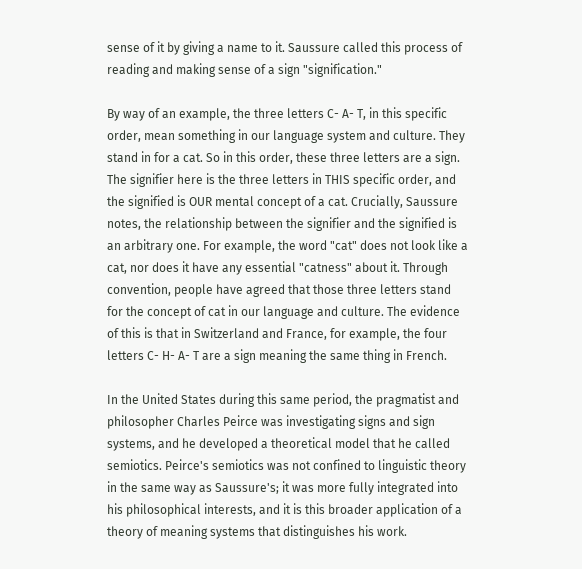sense of it by giving a name to it. Saussure called this process of reading and making sense of a sign "signification."

By way of an example, the three letters C- A- T, in this specific order, mean something in our language system and culture. They stand in for a cat. So in this order, these three letters are a sign. The signifier here is the three letters in THIS specific order, and the signified is OUR mental concept of a cat. Crucially, Saussure notes, the relationship between the signifier and the signified is an arbitrary one. For example, the word "cat" does not look like a cat, nor does it have any essential "catness" about it. Through convention, people have agreed that those three letters stand for the concept of cat in our language and culture. The evidence of this is that in Switzerland and France, for example, the four letters C- H- A- T are a sign meaning the same thing in French.

In the United States during this same period, the pragmatist and philosopher Charles Peirce was investigating signs and sign systems, and he developed a theoretical model that he called semiotics. Peirce's semiotics was not confined to linguistic theory in the same way as Saussure's; it was more fully integrated into his philosophical interests, and it is this broader application of a theory of meaning systems that distinguishes his work.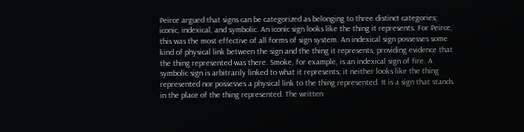Peirce argued that signs can be categorized as belonging to three distinct categories; iconic, indexical, and symbolic. An iconic sign looks like the thing it represents. For Peirce, this was the most effective of all forms of sign system. An indexical sign possesses some kind of physical link between the sign and the thing it represents, providing evidence that the thing represented was there. Smoke, for example, is an indexical sign of fire. A symbolic sign is arbitrarily linked to what it represents; it neither looks like the thing represented nor possesses a physical link to the thing represented. It is a sign that stands in the place of the thing represented. The written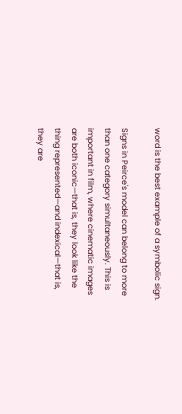word is the best example of a symbolic sign.

Signs in Peirce's model can belong to more than one category simultaneously. This is important in film, where cinematic images are both iconic—that is, they look like the thing represented—and indexical—that is, they are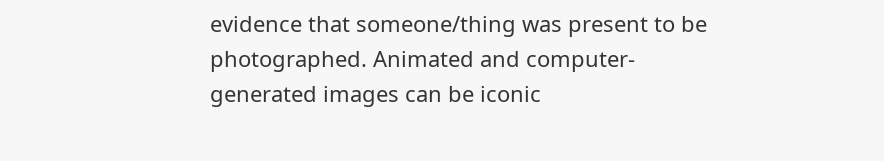evidence that someone/thing was present to be photographed. Animated and computer-generated images can be iconic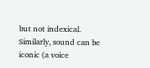but not indexical. Similarly, sound can be iconic (a voice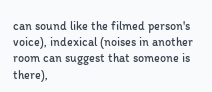can sound like the filmed person's voice), indexical (noises in another room can suggest that someone is there),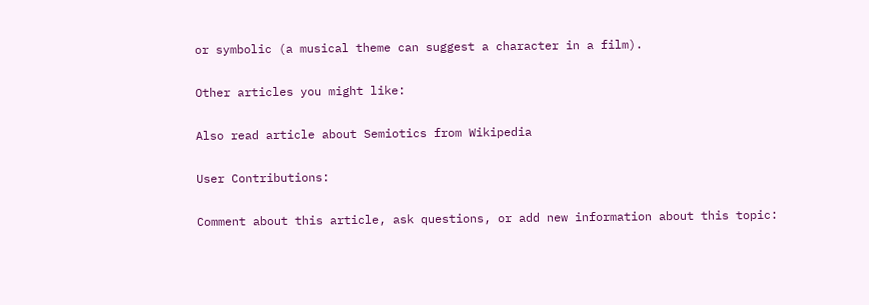or symbolic (a musical theme can suggest a character in a film).

Other articles you might like:

Also read article about Semiotics from Wikipedia

User Contributions:

Comment about this article, ask questions, or add new information about this topic: